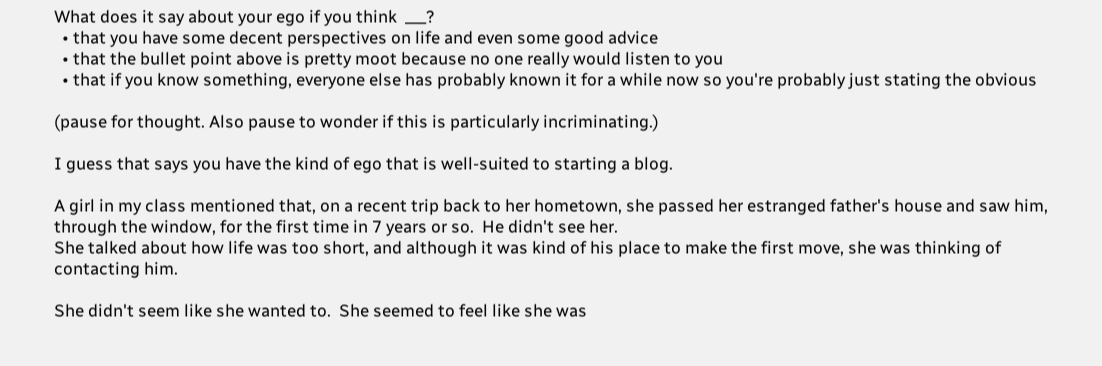What does it say about your ego if you think  ___?
  • that you have some decent perspectives on life and even some good advice
  • that the bullet point above is pretty moot because no one really would listen to you
  • that if you know something, everyone else has probably known it for a while now so you're probably just stating the obvious

(pause for thought. Also pause to wonder if this is particularly incriminating.)

I guess that says you have the kind of ego that is well-suited to starting a blog.

A girl in my class mentioned that, on a recent trip back to her hometown, she passed her estranged father's house and saw him, through the window, for the first time in 7 years or so.  He didn't see her.
She talked about how life was too short, and although it was kind of his place to make the first move, she was thinking of contacting him.

She didn't seem like she wanted to.  She seemed to feel like she was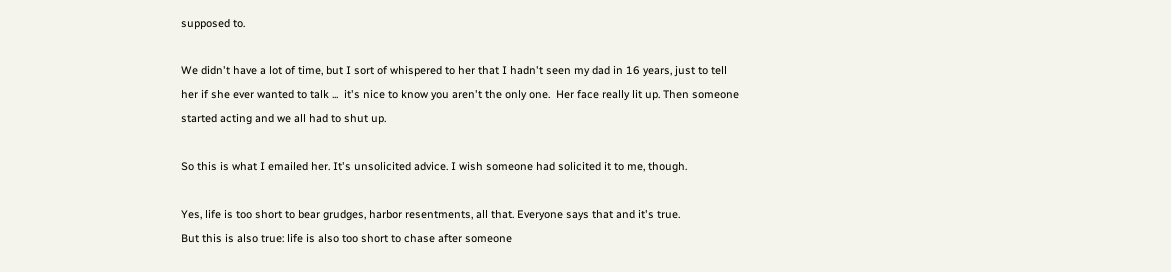supposed to.

We didn't have a lot of time, but I sort of whispered to her that I hadn't seen my dad in 16 years, just to tell her if she ever wanted to talk ...  it's nice to know you aren't the only one.  Her face really lit up. Then someone started acting and we all had to shut up.

So this is what I emailed her. It's unsolicited advice. I wish someone had solicited it to me, though.

Yes, life is too short to bear grudges, harbor resentments, all that. Everyone says that and it's true.
But this is also true: life is also too short to chase after someone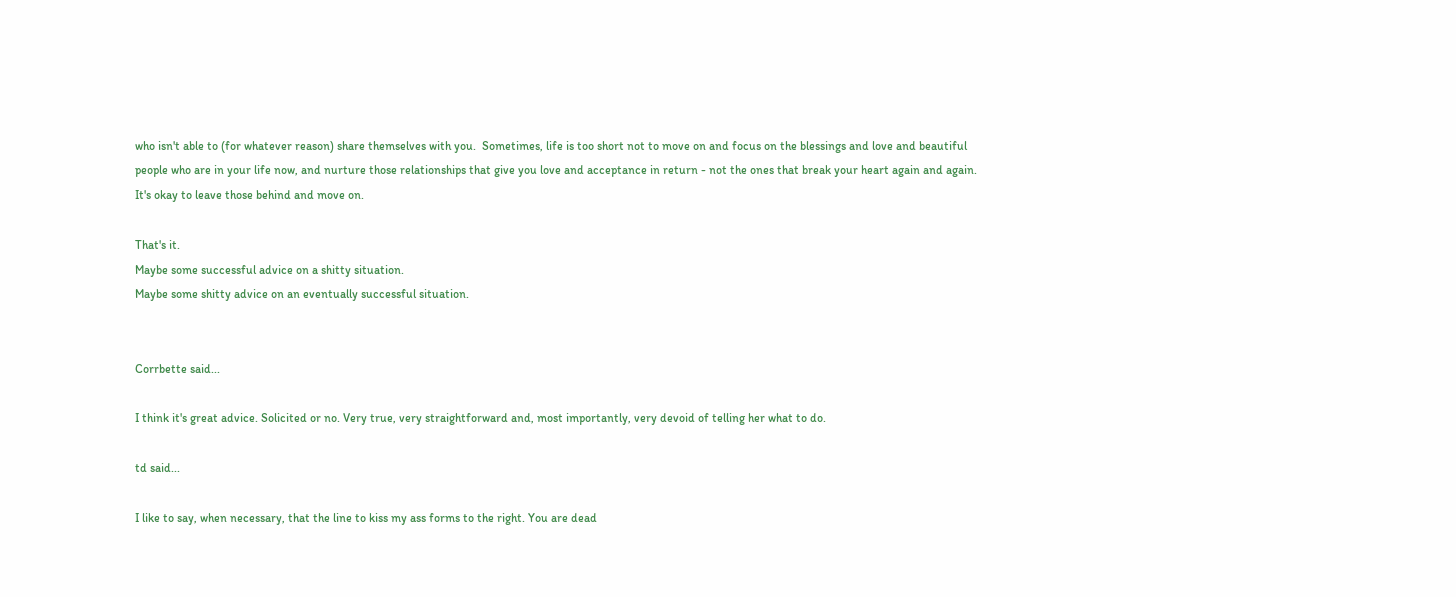who isn't able to (for whatever reason) share themselves with you.  Sometimes, life is too short not to move on and focus on the blessings and love and beautiful people who are in your life now, and nurture those relationships that give you love and acceptance in return - not the ones that break your heart again and again. It's okay to leave those behind and move on.

That's it.
Maybe some successful advice on a shitty situation.
Maybe some shitty advice on an eventually successful situation.


Corrbette said...

I think it's great advice. Solicited or no. Very true, very straightforward and, most importantly, very devoid of telling her what to do.

td said...

I like to say, when necessary, that the line to kiss my ass forms to the right. You are dead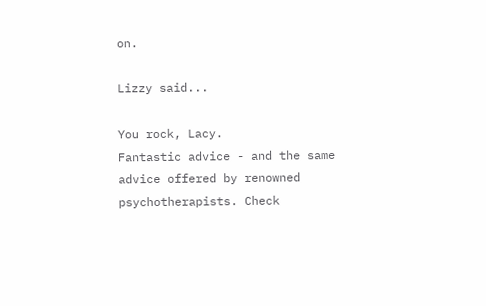on.

Lizzy said...

You rock, Lacy.
Fantastic advice - and the same advice offered by renowned psychotherapists. Check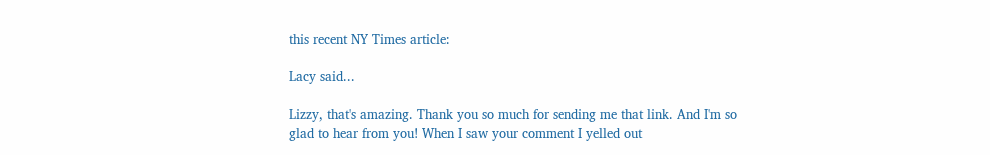this recent NY Times article:

Lacy said...

Lizzy, that's amazing. Thank you so much for sending me that link. And I'm so glad to hear from you! When I saw your comment I yelled out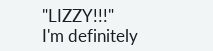"LIZZY!!!"
I'm definitely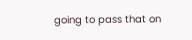going to pass that on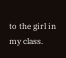to the girl in my class.